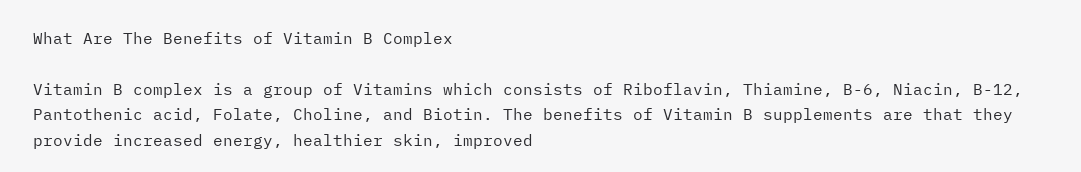What Are The Benefits of Vitamin B Complex

Vitamin B complex is a group of Vitamins which consists of Riboflavin, Thiamine, B-6, Niacin, B-12, Pantothenic acid, Folate, Choline, and Biotin. The benefits of Vitamin B supplements are that they provide increased energy, healthier skin, improved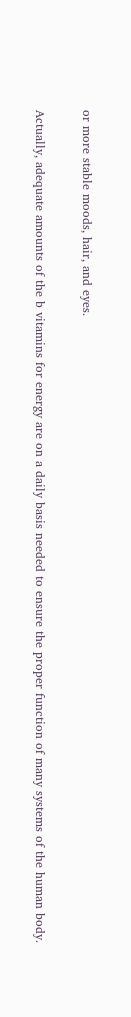or more stable moods, hair, and eyes.

Actually, adequate amounts of the b vitamins for energy are on a daily basis needed to ensure the proper function of many systems of the human body.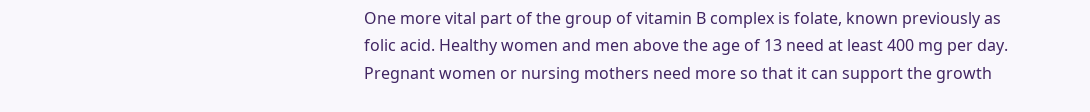One more vital part of the group of vitamin B complex is folate, known previously as folic acid. Healthy women and men above the age of 13 need at least 400 mg per day. Pregnant women or nursing mothers need more so that it can support the growth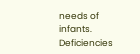needs of infants. Deficiencies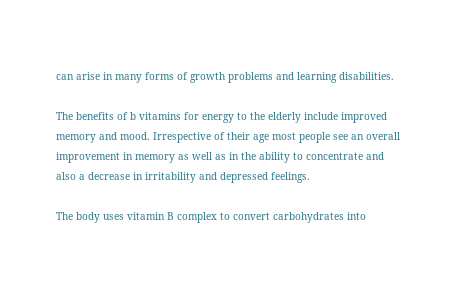can arise in many forms of growth problems and learning disabilities.

The benefits of b vitamins for energy to the elderly include improved memory and mood. Irrespective of their age most people see an overall improvement in memory as well as in the ability to concentrate and also a decrease in irritability and depressed feelings.

The body uses vitamin B complex to convert carbohydrates into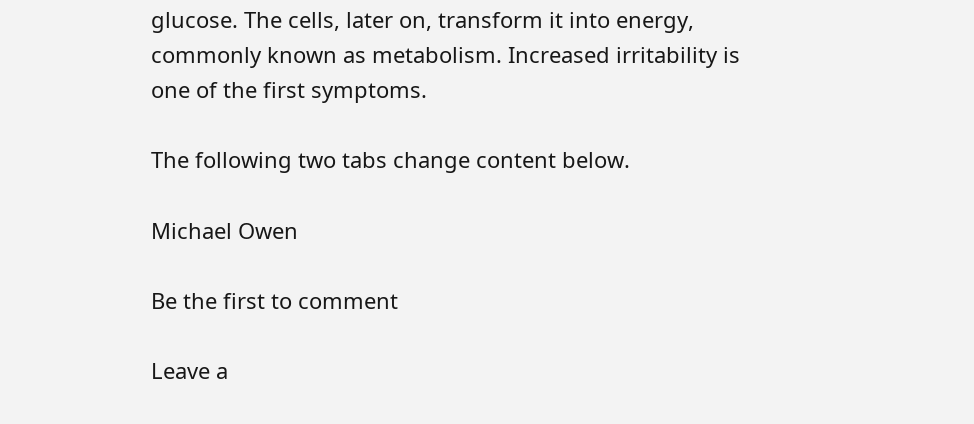glucose. The cells, later on, transform it into energy, commonly known as metabolism. Increased irritability is one of the first symptoms.

The following two tabs change content below.

Michael Owen

Be the first to comment

Leave a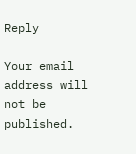Reply

Your email address will not be published.